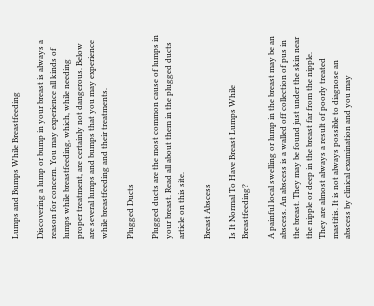Lumps and Bumps While Breastfeeding

Discovering a lump or bump in your breast is always a reason for concern. You may experience all kinds of lumps while breastfeeding, which, while needing proper treatment, are certainly not dangerous. Below are several lumps and bumps that you may experience while breastfeeding and their treatments.

Plugged Ducts

Plugged ducts are the most common cause of lumps in your breast. Read all about them in the plugged ducts article on this site.

Breast Abscess

Is It Normal To Have Breast Lumps While Breastfeeding?

A painful local swelling or lump in the breast may be an abscess. An abscess is a walled off collection of pus in the breast. They may be found just under the skin near the nipple or deep in the breast far from the nipple. They are almost always a result of poorly treated mastitis. It is not always possible to diagnose an abscess by clinical examination and you may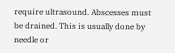require ultrasound. Abscesses must be drained. This is usually done by needle or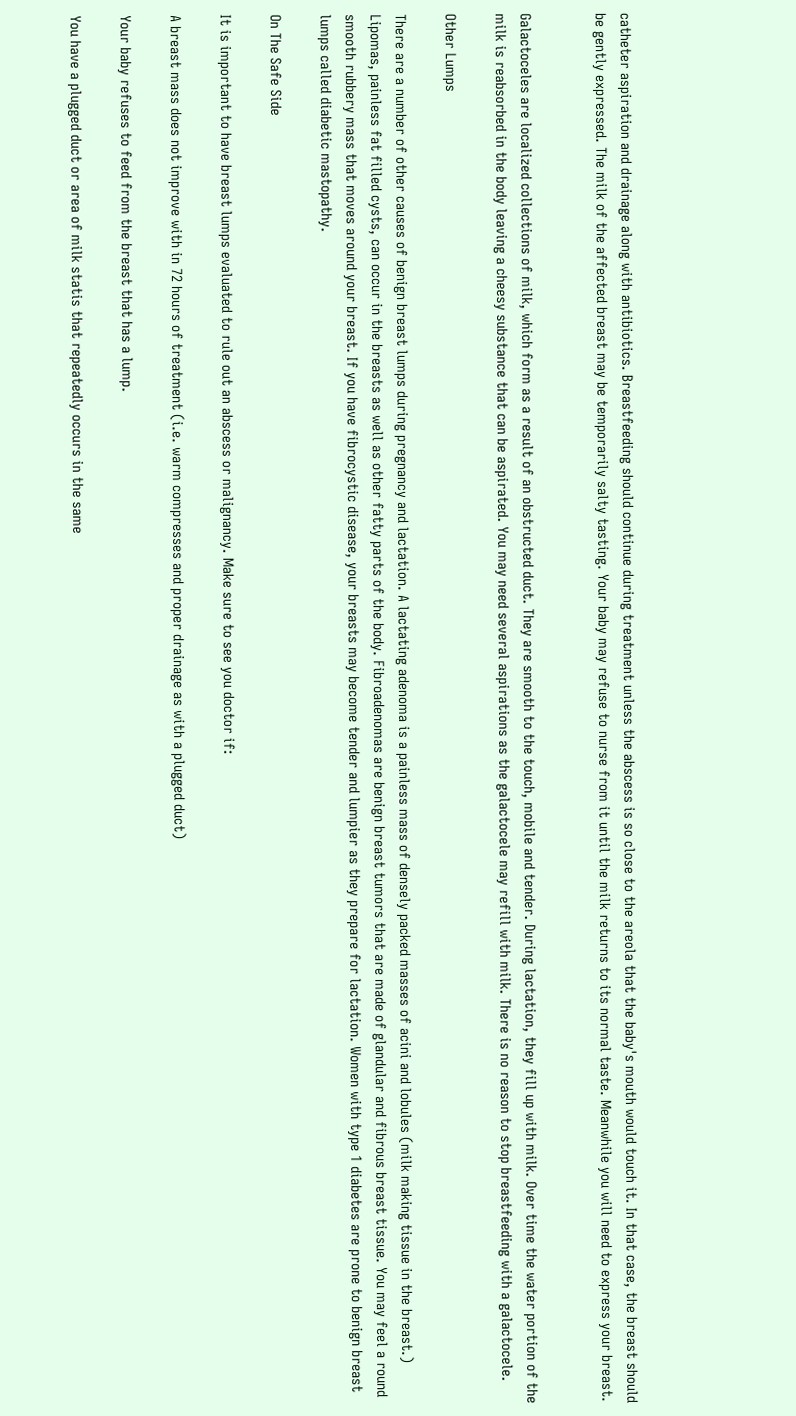catheter aspiration and drainage along with antibiotics. Breastfeeding should continue during treatment unless the abscess is so close to the areola that the baby's mouth would touch it. In that case, the breast should be gently expressed. The milk of the affected breast may be temporarily salty tasting. Your baby may refuse to nurse from it until the milk returns to its normal taste. Meanwhile you will need to express your breast.


Galactoceles are localized collections of milk, which form as a result of an obstructed duct. They are smooth to the touch, mobile and tender. During lactation, they fill up with milk. Over time the water portion of the milk is reabsorbed in the body leaving a cheesy substance that can be aspirated. You may need several aspirations as the galactocele may refill with milk. There is no reason to stop breastfeeding with a galactocele.

Other Lumps

There are a number of other causes of benign breast lumps during pregnancy and lactation. A lactating adenoma is a painless mass of densely packed masses of acini and lobules (milk making tissue in the breast.) Lipomas, painless fat filled cysts, can occur in the breasts as well as other fatty parts of the body. Fibroadenomas are benign breast tumors that are made of glandular and fibrous breast tissue. You may feel a round smooth rubbery mass that moves around your breast. If you have fibrocystic disease, your breasts may become tender and lumpier as they prepare for lactation. Women with type 1 diabetes are prone to benign breast lumps called diabetic mastopathy.

On The Safe Side

It is important to have breast lumps evaluated to rule out an abscess or malignancy. Make sure to see you doctor if:

A breast mass does not improve with in 72 hours of treatment (i.e. warm compresses and proper drainage as with a plugged duct)

Your baby refuses to feed from the breast that has a lump.

You have a plugged duct or area of milk statis that repeatedly occurs in the same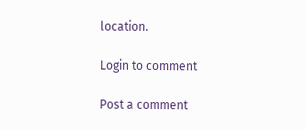location.

Login to comment

Post a comment